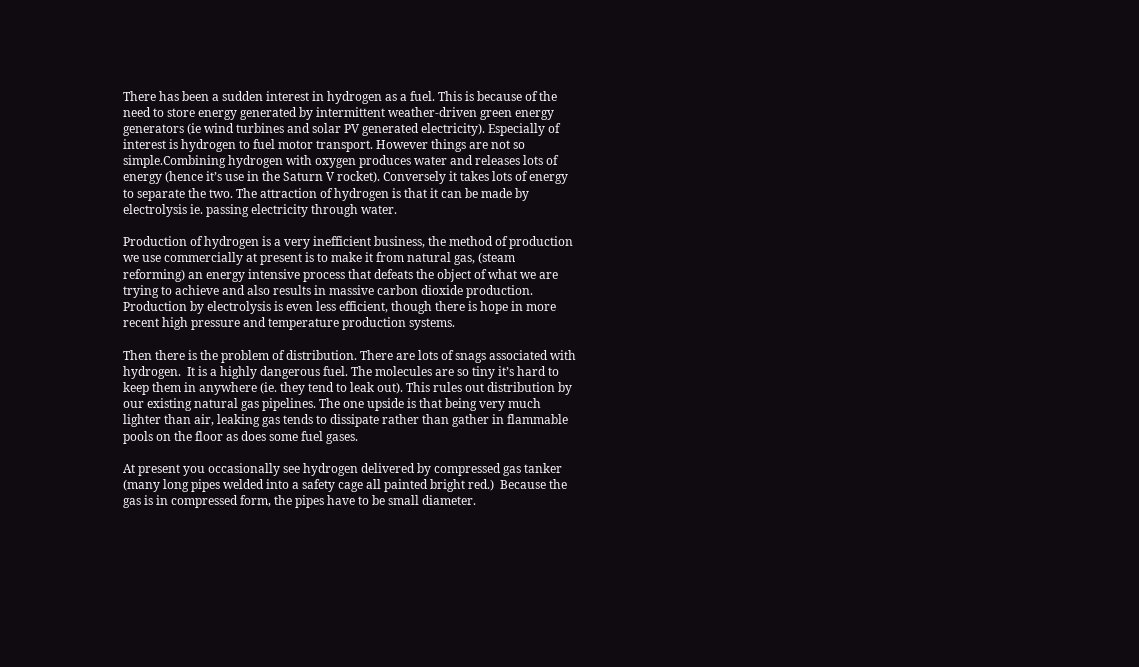There has been a sudden interest in hydrogen as a fuel. This is because of the need to store energy generated by intermittent weather-driven green energy generators (ie wind turbines and solar PV generated electricity). Especially of interest is hydrogen to fuel motor transport. However things are not so simple.Combining hydrogen with oxygen produces water and releases lots of energy (hence it’s use in the Saturn V rocket). Conversely it takes lots of energy to separate the two. The attraction of hydrogen is that it can be made by electrolysis ie. passing electricity through water.

Production of hydrogen is a very inefficient business, the method of production we use commercially at present is to make it from natural gas, (steam reforming) an energy intensive process that defeats the object of what we are trying to achieve and also results in massive carbon dioxide production. Production by electrolysis is even less efficient, though there is hope in more recent high pressure and temperature production systems.

Then there is the problem of distribution. There are lots of snags associated with hydrogen.  It is a highly dangerous fuel. The molecules are so tiny it’s hard to keep them in anywhere (ie. they tend to leak out). This rules out distribution by our existing natural gas pipelines. The one upside is that being very much lighter than air, leaking gas tends to dissipate rather than gather in flammable pools on the floor as does some fuel gases.

At present you occasionally see hydrogen delivered by compressed gas tanker (many long pipes welded into a safety cage all painted bright red.)  Because the gas is in compressed form, the pipes have to be small diameter.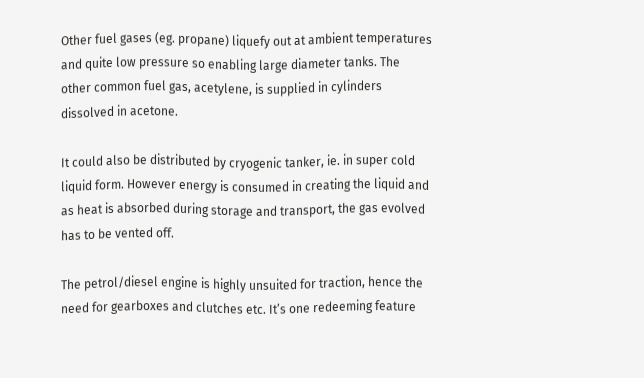Other fuel gases (eg. propane) liquefy out at ambient temperatures and quite low pressure so enabling large diameter tanks. The other common fuel gas, acetylene, is supplied in cylinders dissolved in acetone.

It could also be distributed by cryogenic tanker, ie. in super cold liquid form. However energy is consumed in creating the liquid and as heat is absorbed during storage and transport, the gas evolved has to be vented off.

The petrol/diesel engine is highly unsuited for traction, hence the need for gearboxes and clutches etc. It’s one redeeming feature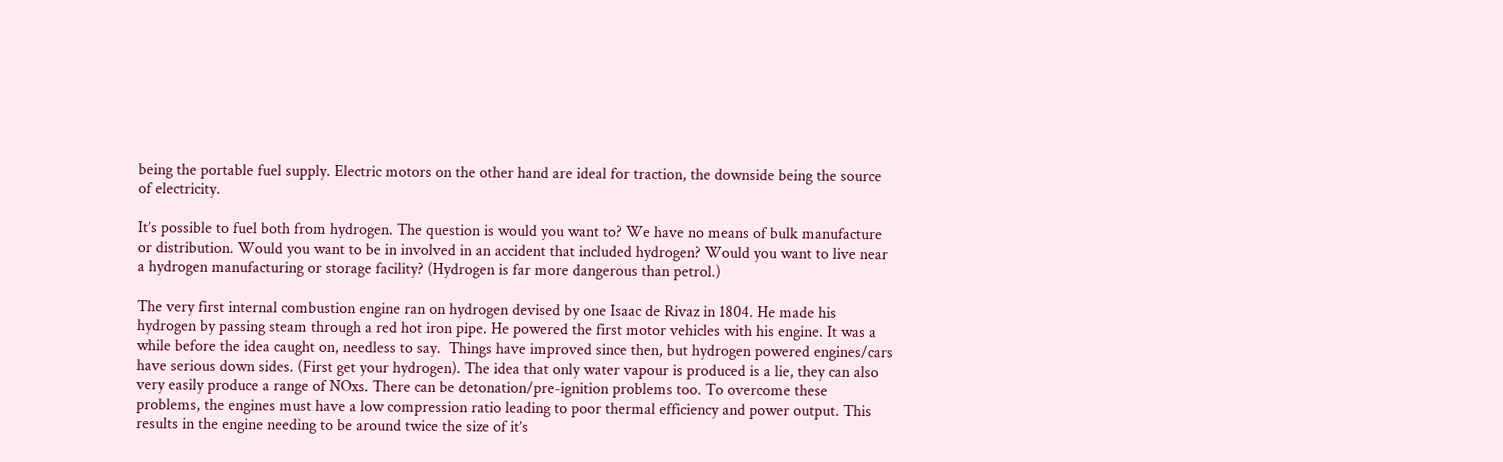being the portable fuel supply. Electric motors on the other hand are ideal for traction, the downside being the source of electricity.

It’s possible to fuel both from hydrogen. The question is would you want to? We have no means of bulk manufacture or distribution. Would you want to be in involved in an accident that included hydrogen? Would you want to live near a hydrogen manufacturing or storage facility? (Hydrogen is far more dangerous than petrol.)

The very first internal combustion engine ran on hydrogen devised by one Isaac de Rivaz in 1804. He made his hydrogen by passing steam through a red hot iron pipe. He powered the first motor vehicles with his engine. It was a while before the idea caught on, needless to say.  Things have improved since then, but hydrogen powered engines/cars have serious down sides. (First get your hydrogen). The idea that only water vapour is produced is a lie, they can also very easily produce a range of NOxs. There can be detonation/pre-ignition problems too. To overcome these problems, the engines must have a low compression ratio leading to poor thermal efficiency and power output. This results in the engine needing to be around twice the size of it’s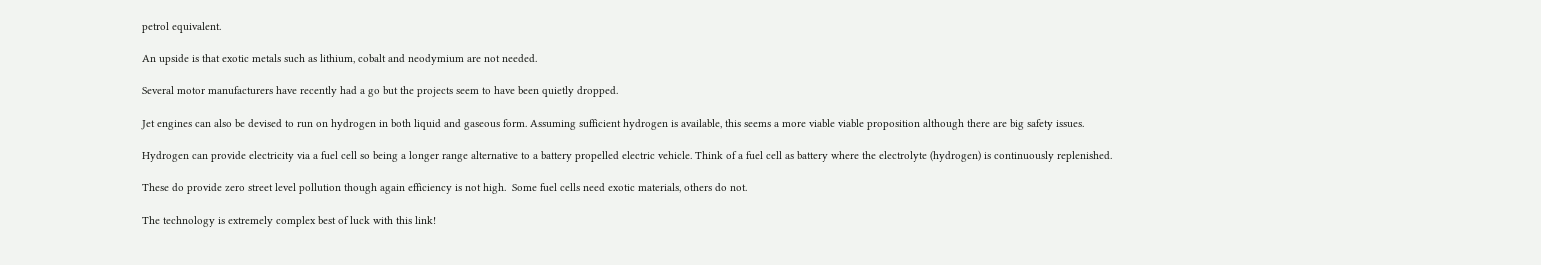petrol equivalent.

An upside is that exotic metals such as lithium, cobalt and neodymium are not needed.

Several motor manufacturers have recently had a go but the projects seem to have been quietly dropped.

Jet engines can also be devised to run on hydrogen in both liquid and gaseous form. Assuming sufficient hydrogen is available, this seems a more viable viable proposition although there are big safety issues.

Hydrogen can provide electricity via a fuel cell so being a longer range alternative to a battery propelled electric vehicle. Think of a fuel cell as battery where the electrolyte (hydrogen) is continuously replenished.

These do provide zero street level pollution though again efficiency is not high.  Some fuel cells need exotic materials, others do not.

The technology is extremely complex best of luck with this link!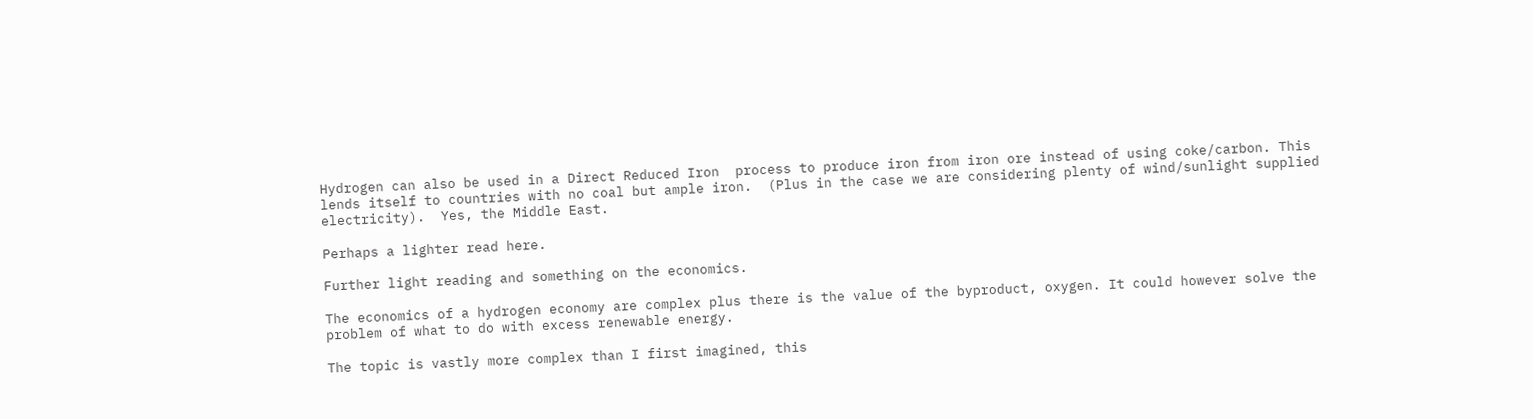Hydrogen can also be used in a Direct Reduced Iron  process to produce iron from iron ore instead of using coke/carbon. This lends itself to countries with no coal but ample iron.  (Plus in the case we are considering plenty of wind/sunlight supplied electricity).  Yes, the Middle East.

Perhaps a lighter read here.

Further light reading and something on the economics.

The economics of a hydrogen economy are complex plus there is the value of the byproduct, oxygen. It could however solve the problem of what to do with excess renewable energy.

The topic is vastly more complex than I first imagined, this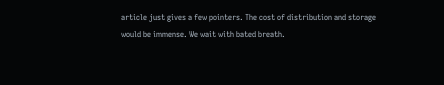article just gives a few pointers. The cost of distribution and storage would be immense. We wait with bated breath.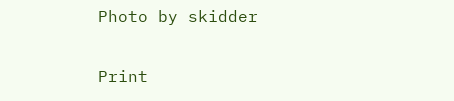Photo by skidder

Print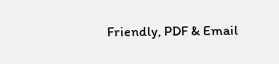Friendly, PDF & Email